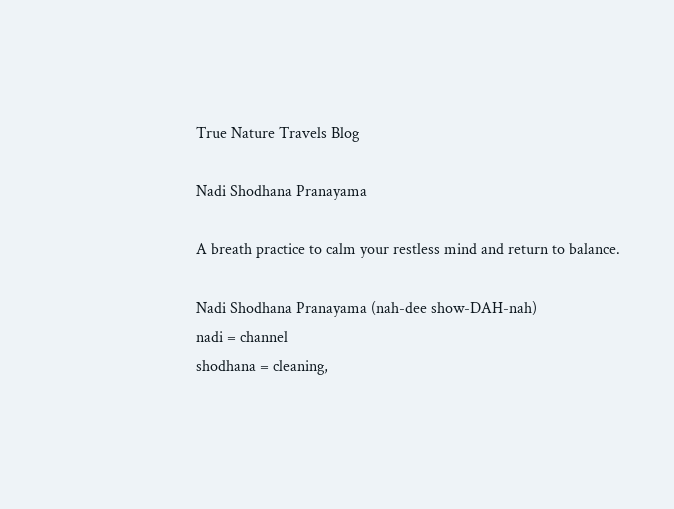True Nature Travels Blog

Nadi Shodhana Pranayama

A breath practice to calm your restless mind and return to balance.

Nadi Shodhana Pranayama (nah-dee show-DAH-nah)
nadi = channel
shodhana = cleaning,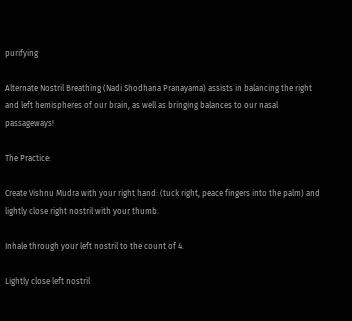purifying

Alternate Nostril Breathing (Nadi Shodhana Pranayama) assists in balancing the right and left hemispheres of our brain, as well as bringing balances to our nasal passageways!

The Practice:

Create Vishnu Mudra with your right hand: (tuck right, peace fingers into the palm) and lightly close right nostril with your thumb.

Inhale through your left nostril to the count of 4.

Lightly close left nostril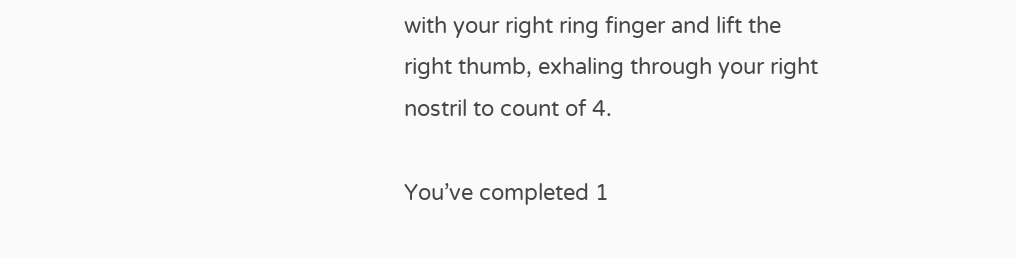with your right ring finger and lift the right thumb, exhaling through your right nostril to count of 4.

You’ve completed 1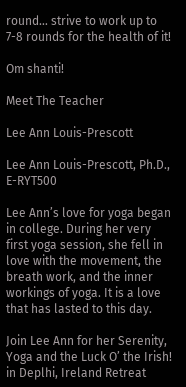round… strive to work up to 7-8 rounds for the health of it!

Om shanti!

Meet The Teacher

Lee Ann Louis-Prescott

Lee Ann Louis-Prescott, Ph.D., E-RYT500

Lee Ann’s love for yoga began in college. During her very first yoga session, she fell in love with the movement, the breath work, and the inner workings of yoga. It is a love that has lasted to this day.

Join Lee Ann for her Serenity, Yoga and the Luck O’ the Irish! in Deplhi, Ireland Retreat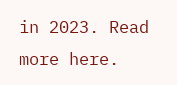in 2023. Read more here.